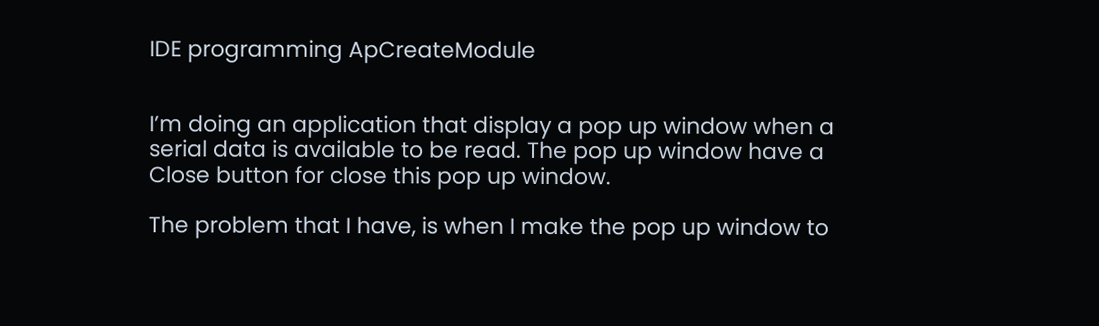IDE programming ApCreateModule


I’m doing an application that display a pop up window when a serial data is available to be read. The pop up window have a Close button for close this pop up window.

The problem that I have, is when I make the pop up window to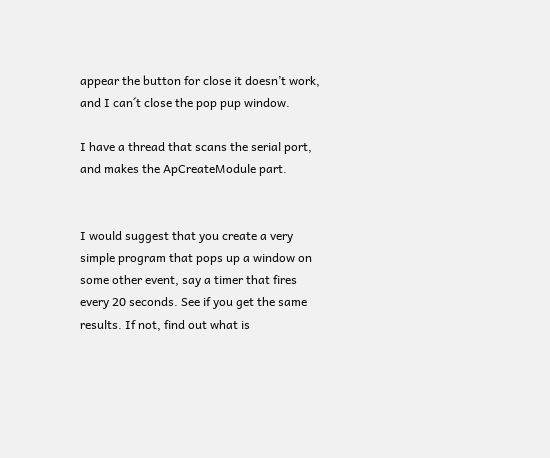appear the button for close it doesn’t work, and I can´t close the pop pup window.

I have a thread that scans the serial port, and makes the ApCreateModule part.


I would suggest that you create a very simple program that pops up a window on some other event, say a timer that fires every 20 seconds. See if you get the same results. If not, find out what is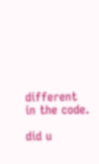different in the code.

did u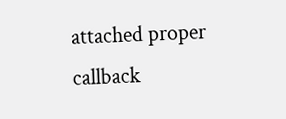attached proper callback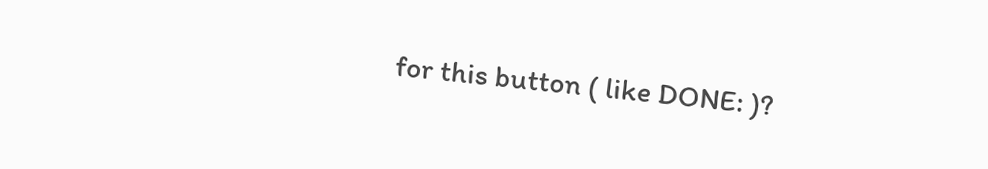for this button ( like DONE: )?